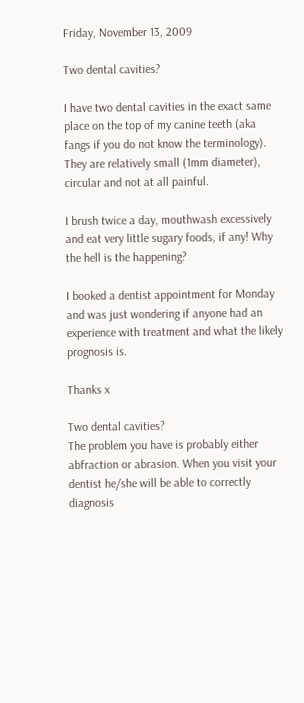Friday, November 13, 2009

Two dental cavities?

I have two dental cavities in the exact same place on the top of my canine teeth (aka fangs if you do not know the terminology). They are relatively small (1mm diameter), circular and not at all painful.

I brush twice a day, mouthwash excessively and eat very little sugary foods, if any! Why the hell is the happening?

I booked a dentist appointment for Monday and was just wondering if anyone had an experience with treatment and what the likely prognosis is.

Thanks x

Two dental cavities?
The problem you have is probably either abfraction or abrasion. When you visit your dentist he/she will be able to correctly diagnosis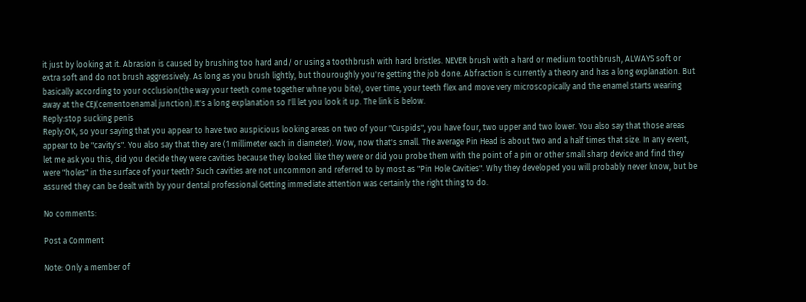it just by looking at it. Abrasion is caused by brushing too hard and/ or using a toothbrush with hard bristles. NEVER brush with a hard or medium toothbrush, ALWAYS soft or extra soft and do not brush aggressively. As long as you brush lightly, but thouroughly you're getting the job done. Abfraction is currently a theory and has a long explanation. But basically according to your occlusion(the way your teeth come together whne you bite), over time, your teeth flex and move very microscopically and the enamel starts wearing away at the CEJ(cementoenamal junction).It's a long explanation so I'll let you look it up. The link is below.
Reply:stop sucking penis
Reply:OK, so your saying that you appear to have two auspicious looking areas on two of your "Cuspids", you have four, two upper and two lower. You also say that those areas appear to be "cavity's". You also say that they are (1 millimeter each in diameter). Wow, now that's small. The average Pin Head is about two and a half times that size. In any event, let me ask you this, did you decide they were cavities because they looked like they were or did you probe them with the point of a pin or other small sharp device and find they were "holes" in the surface of your teeth? Such cavities are not uncommon and referred to by most as "Pin Hole Cavities". Why they developed you will probably never know, but be assured they can be dealt with by your dental professional Getting immediate attention was certainly the right thing to do.

No comments:

Post a Comment

Note: Only a member of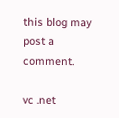this blog may post a comment.

vc .net